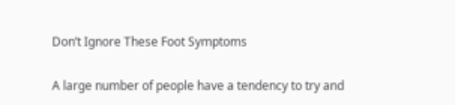Don’t Ignore These Foot Symptoms

A large number of people have a tendency to try and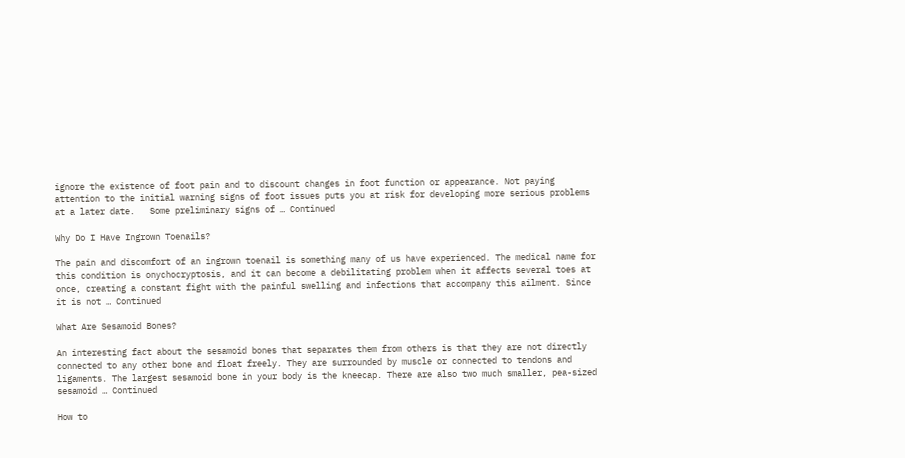ignore the existence of foot pain and to discount changes in foot function or appearance. Not paying attention to the initial warning signs of foot issues puts you at risk for developing more serious problems at a later date.   Some preliminary signs of … Continued

Why Do I Have Ingrown Toenails?

The pain and discomfort of an ingrown toenail is something many of us have experienced. The medical name for this condition is onychocryptosis, and it can become a debilitating problem when it affects several toes at once, creating a constant fight with the painful swelling and infections that accompany this ailment. Since it is not … Continued

What Are Sesamoid Bones?

An interesting fact about the sesamoid bones that separates them from others is that they are not directly connected to any other bone and float freely. They are surrounded by muscle or connected to tendons and ligaments. The largest sesamoid bone in your body is the kneecap. There are also two much smaller, pea-sized sesamoid … Continued

How to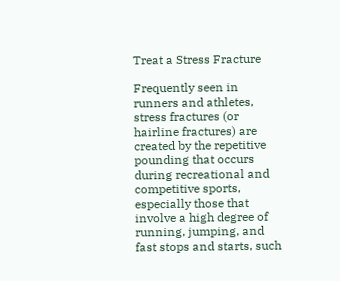Treat a Stress Fracture

Frequently seen in runners and athletes, stress fractures (or hairline fractures) are created by the repetitive pounding that occurs during recreational and competitive sports, especially those that involve a high degree of running, jumping, and fast stops and starts, such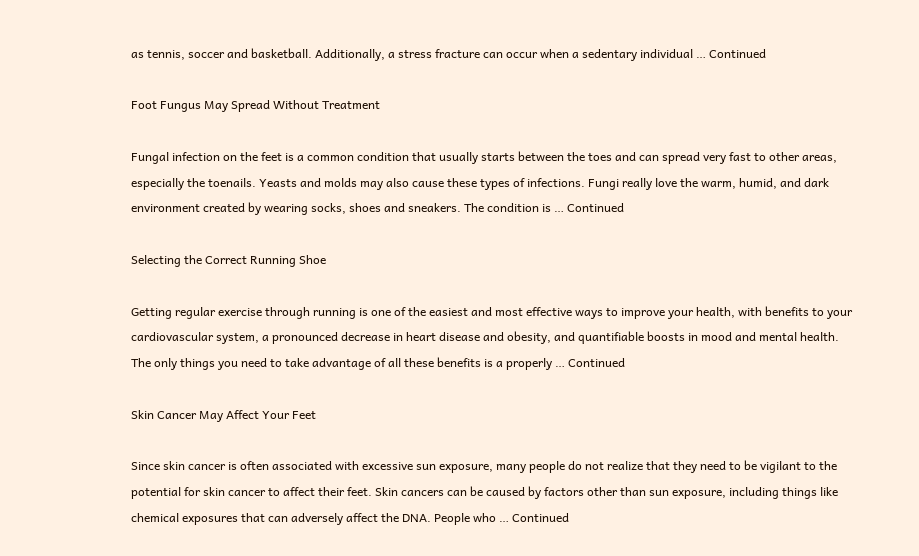as tennis, soccer and basketball. Additionally, a stress fracture can occur when a sedentary individual … Continued

Foot Fungus May Spread Without Treatment

Fungal infection on the feet is a common condition that usually starts between the toes and can spread very fast to other areas, especially the toenails. Yeasts and molds may also cause these types of infections. Fungi really love the warm, humid, and dark environment created by wearing socks, shoes and sneakers. The condition is … Continued

Selecting the Correct Running Shoe

Getting regular exercise through running is one of the easiest and most effective ways to improve your health, with benefits to your cardiovascular system, a pronounced decrease in heart disease and obesity, and quantifiable boosts in mood and mental health. The only things you need to take advantage of all these benefits is a properly … Continued

Skin Cancer May Affect Your Feet

Since skin cancer is often associated with excessive sun exposure, many people do not realize that they need to be vigilant to the potential for skin cancer to affect their feet. Skin cancers can be caused by factors other than sun exposure, including things like chemical exposures that can adversely affect the DNA. People who … Continued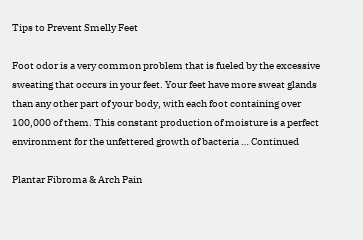Tips to Prevent Smelly Feet

Foot odor is a very common problem that is fueled by the excessive sweating that occurs in your feet. Your feet have more sweat glands than any other part of your body, with each foot containing over 100,000 of them. This constant production of moisture is a perfect environment for the unfettered growth of bacteria … Continued

Plantar Fibroma & Arch Pain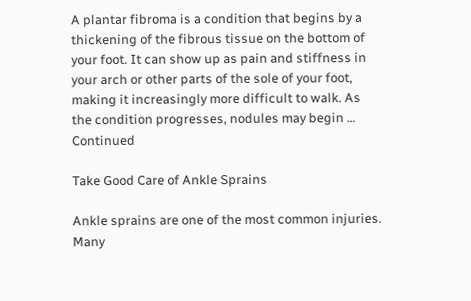A plantar fibroma is a condition that begins by a thickening of the fibrous tissue on the bottom of your foot. It can show up as pain and stiffness in your arch or other parts of the sole of your foot, making it increasingly more difficult to walk. As the condition progresses, nodules may begin … Continued

Take Good Care of Ankle Sprains

Ankle sprains are one of the most common injuries. Many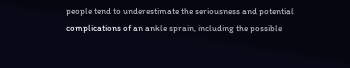people tend to underestimate the seriousness and potential complications of an ankle sprain, including the possible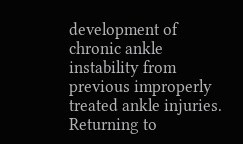development of chronic ankle instability from previous improperly treated ankle injuries. Returning to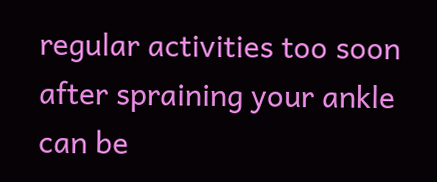regular activities too soon after spraining your ankle can be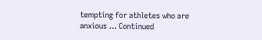tempting for athletes who are anxious … Continued